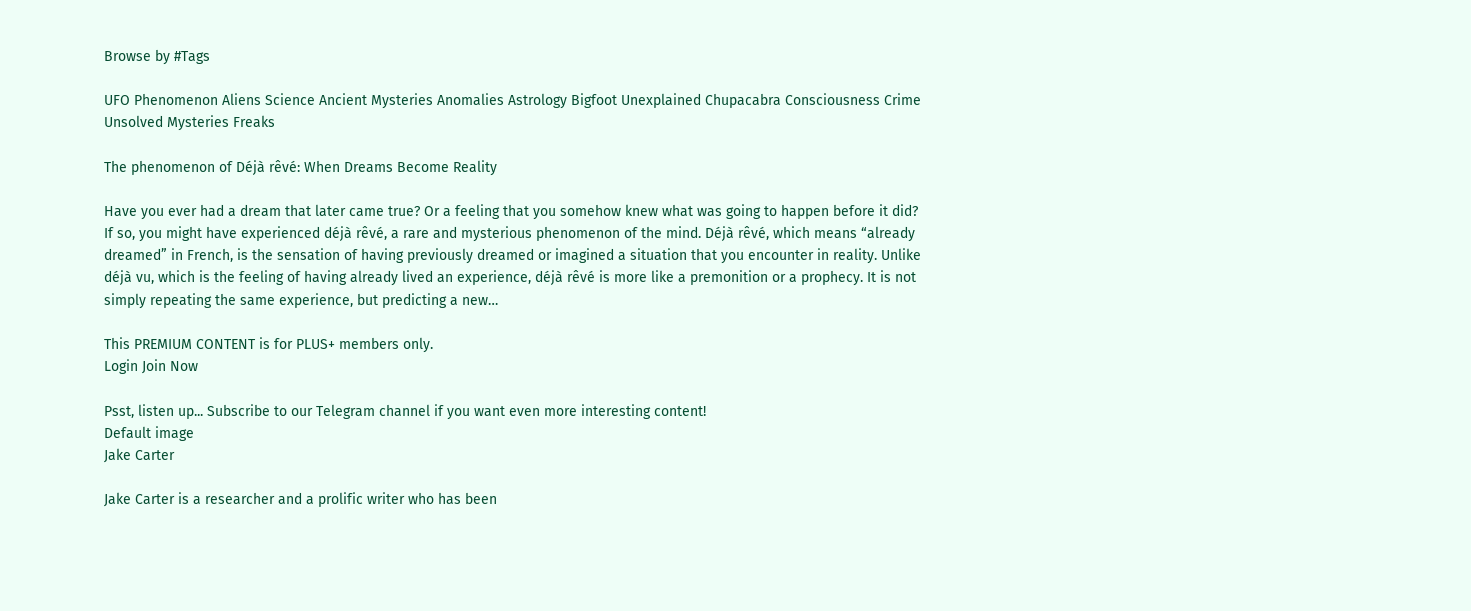Browse by #Tags

UFO Phenomenon Aliens Science Ancient Mysteries Anomalies Astrology Bigfoot Unexplained Chupacabra Consciousness Crime Unsolved Mysteries Freaks

The phenomenon of Déjà rêvé: When Dreams Become Reality

Have you ever had a dream that later came true? Or a feeling that you somehow knew what was going to happen before it did? If so, you might have experienced déjà rêvé, a rare and mysterious phenomenon of the mind. Déjà rêvé, which means “already dreamed” in French, is the sensation of having previously dreamed or imagined a situation that you encounter in reality. Unlike déjà vu, which is the feeling of having already lived an experience, déjà rêvé is more like a premonition or a prophecy. It is not simply repeating the same experience, but predicting a new…

This PREMIUM CONTENT is for PLUS+ members only.
Login Join Now

Psst, listen up... Subscribe to our Telegram channel if you want even more interesting content!
Default image
Jake Carter

Jake Carter is a researcher and a prolific writer who has been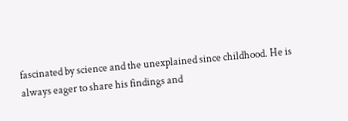fascinated by science and the unexplained since childhood. He is always eager to share his findings and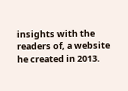insights with the readers of, a website he created in 2013.